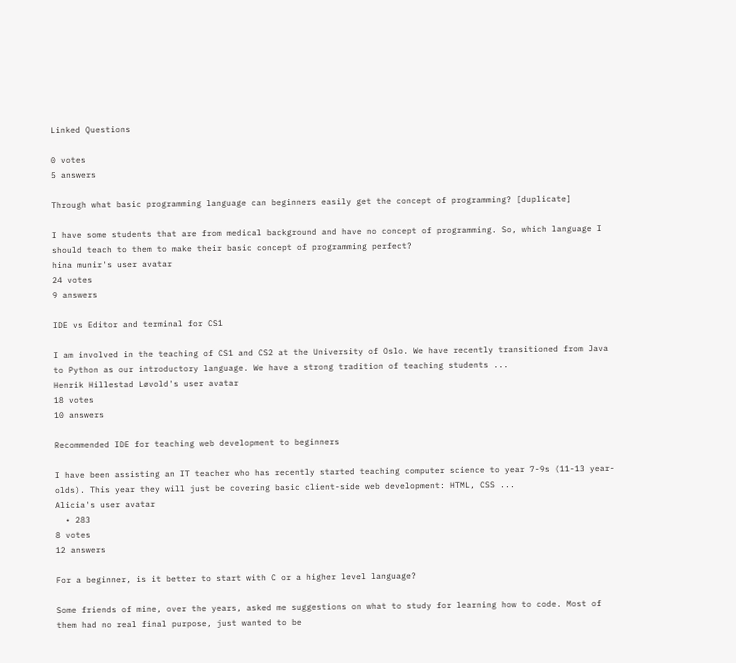Linked Questions

0 votes
5 answers

Through what basic programming language can beginners easily get the concept of programming? [duplicate]

I have some students that are from medical background and have no concept of programming. So, which language I should teach to them to make their basic concept of programming perfect?
hina munir's user avatar
24 votes
9 answers

IDE vs Editor and terminal for CS1

I am involved in the teaching of CS1 and CS2 at the University of Oslo. We have recently transitioned from Java to Python as our introductory language. We have a strong tradition of teaching students ...
Henrik Hillestad Løvold's user avatar
18 votes
10 answers

Recommended IDE for teaching web development to beginners

I have been assisting an IT teacher who has recently started teaching computer science to year 7-9s (11-13 year-olds). This year they will just be covering basic client-side web development: HTML, CSS ...
Alicia's user avatar
  • 283
8 votes
12 answers

For a beginner, is it better to start with C or a higher level language?

Some friends of mine, over the years, asked me suggestions on what to study for learning how to code. Most of them had no real final purpose, just wanted to be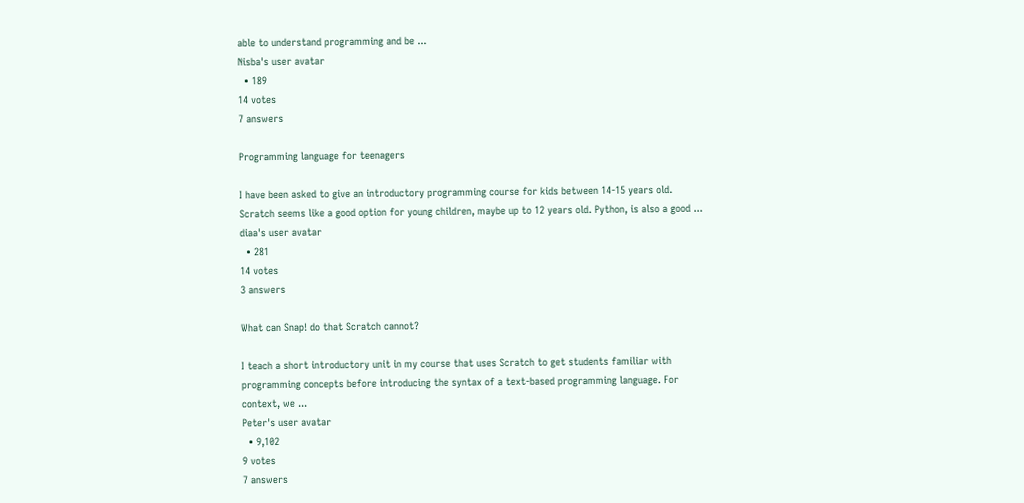able to understand programming and be ...
Nisba's user avatar
  • 189
14 votes
7 answers

Programming language for teenagers

I have been asked to give an introductory programming course for kids between 14-15 years old. Scratch seems like a good option for young children, maybe up to 12 years old. Python, is also a good ...
diaa's user avatar
  • 281
14 votes
3 answers

What can Snap! do that Scratch cannot?

I teach a short introductory unit in my course that uses Scratch to get students familiar with programming concepts before introducing the syntax of a text-based programming language. For context, we ...
Peter's user avatar
  • 9,102
9 votes
7 answers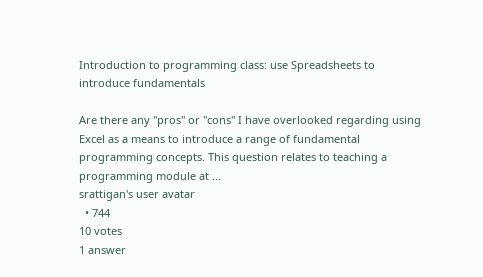Introduction to programming class: use Spreadsheets to introduce fundamentals

Are there any "pros" or "cons" I have overlooked regarding using Excel as a means to introduce a range of fundamental programming concepts. This question relates to teaching a programming module at ...
srattigan's user avatar
  • 744
10 votes
1 answer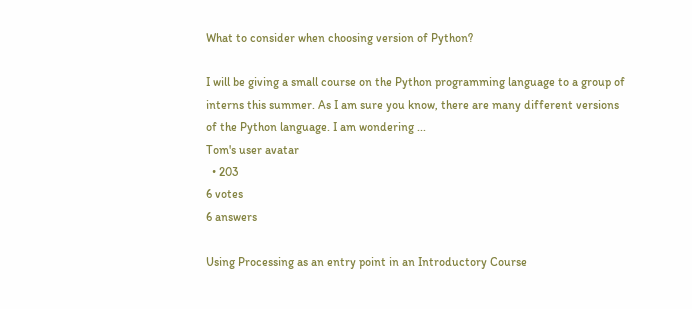What to consider when choosing version of Python?

I will be giving a small course on the Python programming language to a group of interns this summer. As I am sure you know, there are many different versions of the Python language. I am wondering ...
Tom's user avatar
  • 203
6 votes
6 answers

Using Processing as an entry point in an Introductory Course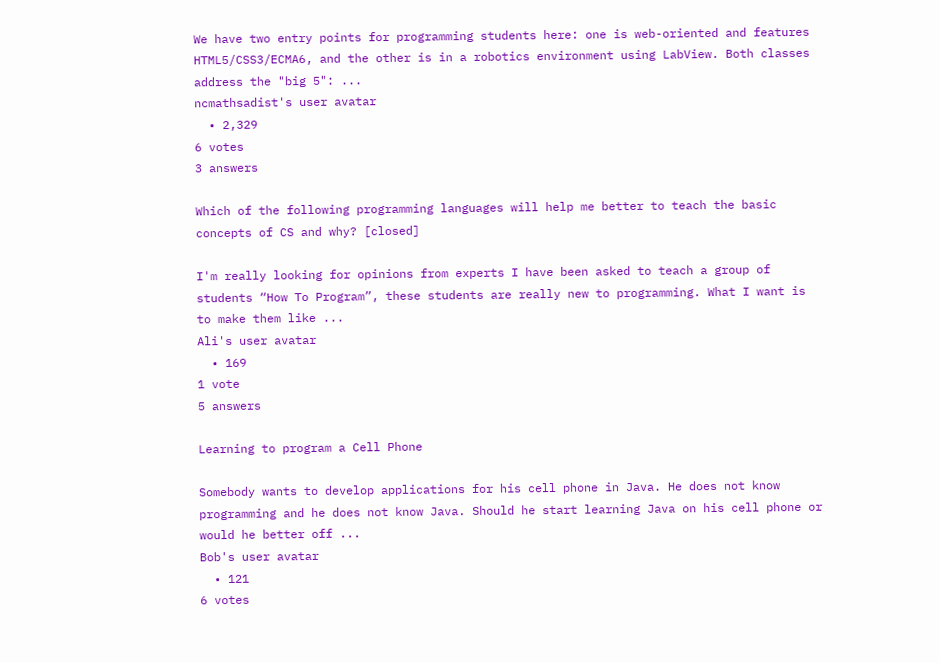We have two entry points for programming students here: one is web-oriented and features HTML5/CSS3/ECMA6, and the other is in a robotics environment using LabView. Both classes address the "big 5": ...
ncmathsadist's user avatar
  • 2,329
6 votes
3 answers

Which of the following programming languages will help me better to teach the basic concepts of CS and why? [closed]

I'm really looking for opinions from experts I have been asked to teach a group of students “How To Program”, these students are really new to programming. What I want is to make them like ...
Ali's user avatar
  • 169
1 vote
5 answers

Learning to program a Cell Phone

Somebody wants to develop applications for his cell phone in Java. He does not know programming and he does not know Java. Should he start learning Java on his cell phone or would he better off ...
Bob's user avatar
  • 121
6 votes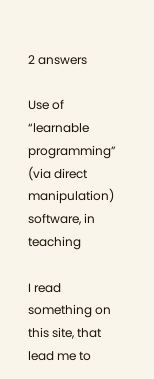2 answers

Use of “learnable programming” (via direct manipulation) software, in teaching

I read something on this site, that lead me to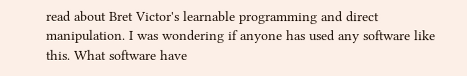read about Bret Victor's learnable programming and direct manipulation. I was wondering if anyone has used any software like this. What software have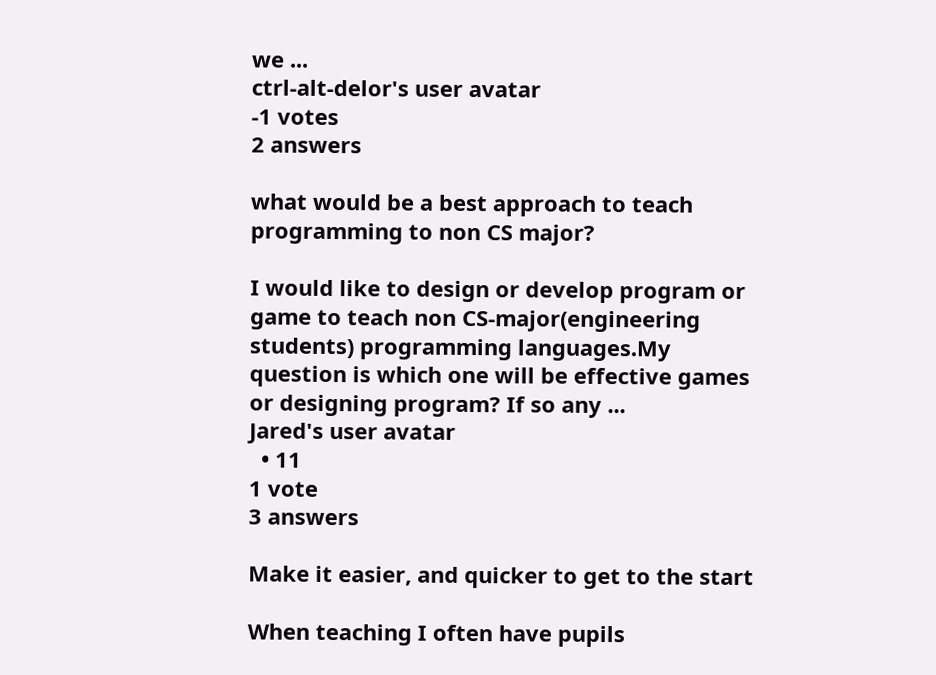we ...
ctrl-alt-delor's user avatar
-1 votes
2 answers

what would be a best approach to teach programming to non CS major?

I would like to design or develop program or game to teach non CS-major(engineering students) programming languages.My question is which one will be effective games or designing program? If so any ...
Jared's user avatar
  • 11
1 vote
3 answers

Make it easier, and quicker to get to the start

When teaching I often have pupils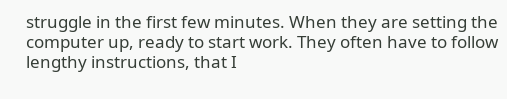struggle in the first few minutes. When they are setting the computer up, ready to start work. They often have to follow lengthy instructions, that I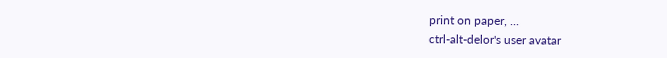print on paper, ...
ctrl-alt-delor's user avatar